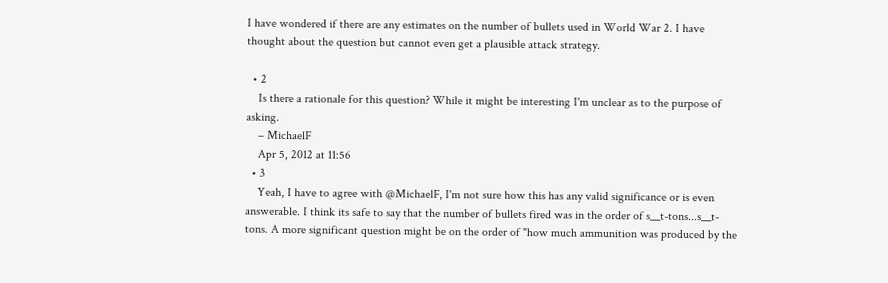I have wondered if there are any estimates on the number of bullets used in World War 2. I have thought about the question but cannot even get a plausible attack strategy.

  • 2
    Is there a rationale for this question? While it might be interesting I'm unclear as to the purpose of asking.
    – MichaelF
    Apr 5, 2012 at 11:56
  • 3
    Yeah, I have to agree with @MichaelF, I'm not sure how this has any valid significance or is even answerable. I think its safe to say that the number of bullets fired was in the order of s__t-tons...s__t-tons. A more significant question might be on the order of "how much ammunition was produced by the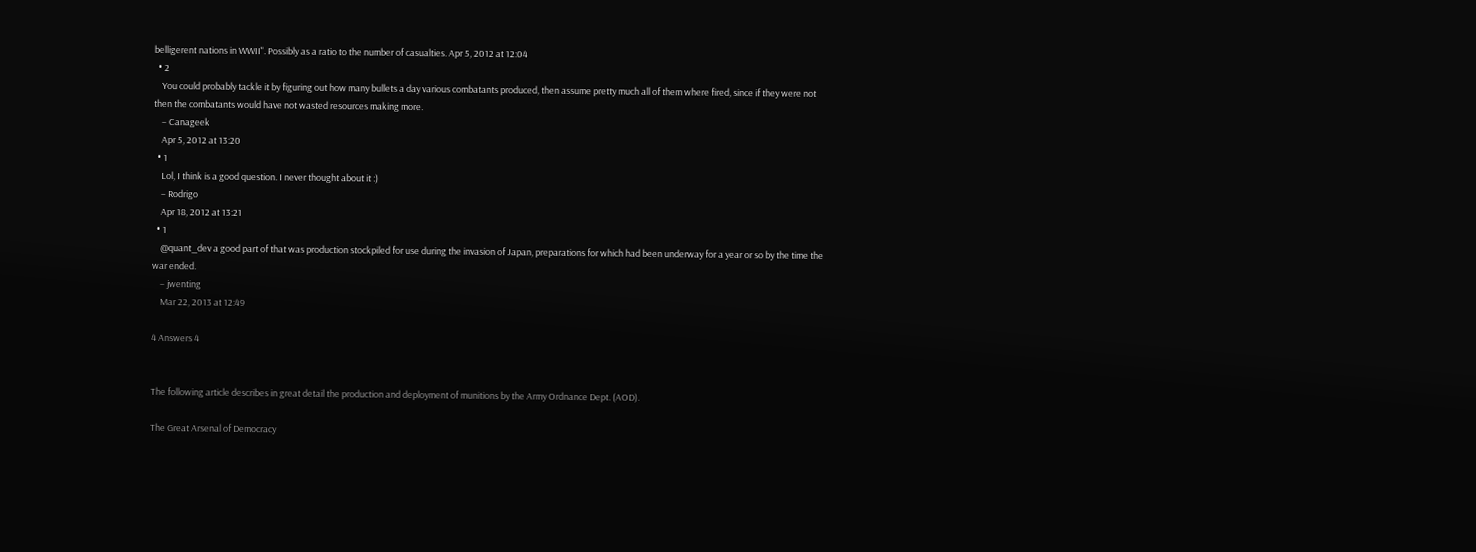belligerent nations in WWII". Possibly as a ratio to the number of casualties. Apr 5, 2012 at 12:04
  • 2
    You could probably tackle it by figuring out how many bullets a day various combatants produced, then assume pretty much all of them where fired, since if they were not then the combatants would have not wasted resources making more.
    – Canageek
    Apr 5, 2012 at 13:20
  • 1
    Lol, I think is a good question. I never thought about it :)
    – Rodrigo
    Apr 18, 2012 at 13:21
  • 1
    @quant_dev a good part of that was production stockpiled for use during the invasion of Japan, preparations for which had been underway for a year or so by the time the war ended.
    – jwenting
    Mar 22, 2013 at 12:49

4 Answers 4


The following article describes in great detail the production and deployment of munitions by the Army Ordnance Dept. (AOD).

The Great Arsenal of Democracy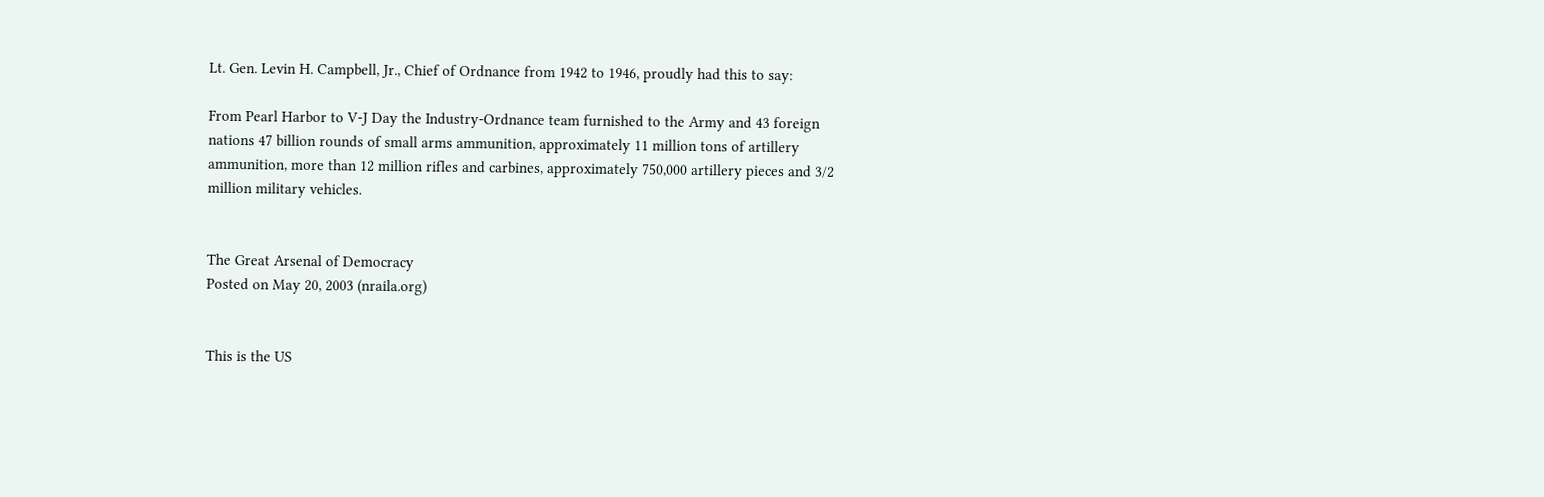Lt. Gen. Levin H. Campbell, Jr., Chief of Ordnance from 1942 to 1946, proudly had this to say:

From Pearl Harbor to V-J Day the Industry-Ordnance team furnished to the Army and 43 foreign nations 47 billion rounds of small arms ammunition, approximately 11 million tons of artillery ammunition, more than 12 million rifles and carbines, approximately 750,000 artillery pieces and 3/2 million military vehicles.


The Great Arsenal of Democracy
Posted on May 20, 2003 (nraila.org)


This is the US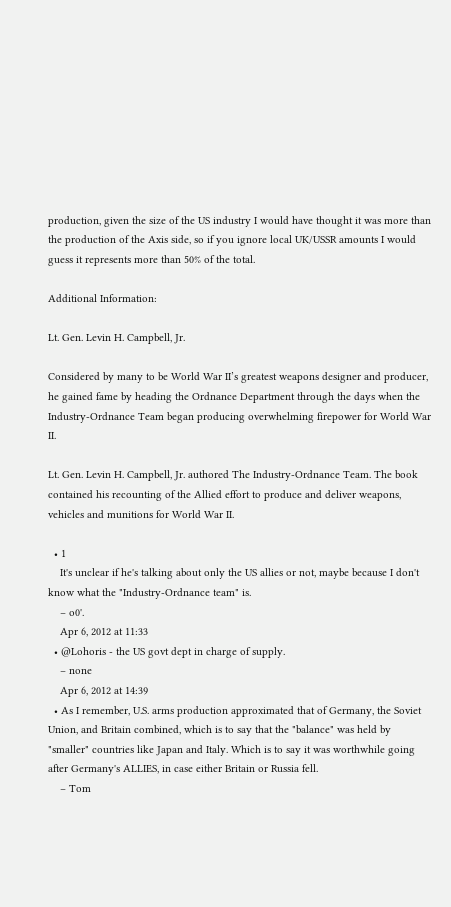production, given the size of the US industry I would have thought it was more than the production of the Axis side, so if you ignore local UK/USSR amounts I would guess it represents more than 50% of the total.

Additional Information:

Lt. Gen. Levin H. Campbell, Jr.

Considered by many to be World War II’s greatest weapons designer and producer, he gained fame by heading the Ordnance Department through the days when the Industry-Ordnance Team began producing overwhelming firepower for World War II.

Lt. Gen. Levin H. Campbell, Jr. authored The Industry-Ordnance Team. The book contained his recounting of the Allied effort to produce and deliver weapons, vehicles and munitions for World War II.

  • 1
    It's unclear if he's talking about only the US allies or not, maybe because I don't know what the "Industry-Ordnance team" is.
    – o0'.
    Apr 6, 2012 at 11:33
  • @Lohoris - the US govt dept in charge of supply.
    – none
    Apr 6, 2012 at 14:39
  • As I remember, U.S. arms production approximated that of Germany, the Soviet Union, and Britain combined, which is to say that the "balance" was held by "smaller" countries like Japan and Italy. Which is to say it was worthwhile going after Germany's ALLIES, in case either Britain or Russia fell.
    – Tom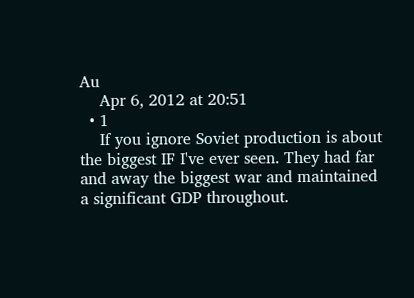Au
    Apr 6, 2012 at 20:51
  • 1
    If you ignore Soviet production is about the biggest IF I've ever seen. They had far and away the biggest war and maintained a significant GDP throughout.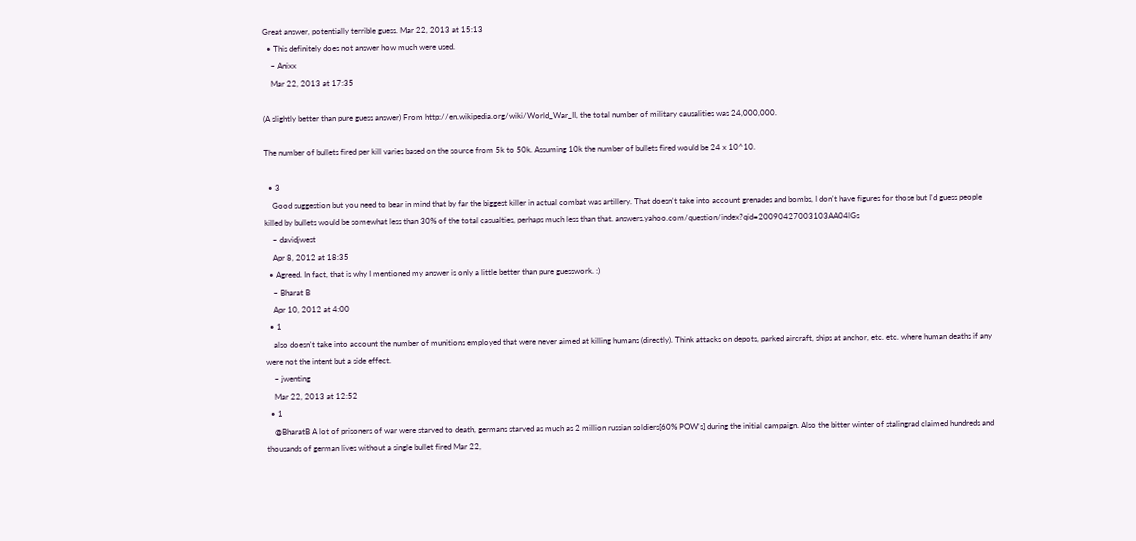Great answer, potentially terrible guess. Mar 22, 2013 at 15:13
  • This definitely does not answer how much were used.
    – Anixx
    Mar 22, 2013 at 17:35

(A slightly better than pure guess answer) From http://en.wikipedia.org/wiki/World_War_II, the total number of military causalities was 24,000,000.

The number of bullets fired per kill varies based on the source from 5k to 50k. Assuming 10k the number of bullets fired would be 24 x 10^10.

  • 3
    Good suggestion but you need to bear in mind that by far the biggest killer in actual combat was artillery. That doesn't take into account grenades and bombs, I don't have figures for those but I'd guess people killed by bullets would be somewhat less than 30% of the total casualties, perhaps much less than that. answers.yahoo.com/question/index?qid=20090427003103AA04lGs
    – davidjwest
    Apr 8, 2012 at 18:35
  • Agreed. In fact, that is why I mentioned my answer is only a little better than pure guesswork. :)
    – Bharat B
    Apr 10, 2012 at 4:00
  • 1
    also doesn't take into account the number of munitions employed that were never aimed at killing humans (directly). Think attacks on depots, parked aircraft, ships at anchor, etc. etc. where human deaths if any were not the intent but a side effect.
    – jwenting
    Mar 22, 2013 at 12:52
  • 1
    @BharatB A lot of prisoners of war were starved to death, germans starved as much as 2 million russian soldiers[60% POW's] during the initial campaign. Also the bitter winter of stalingrad claimed hundreds and thousands of german lives without a single bullet fired Mar 22,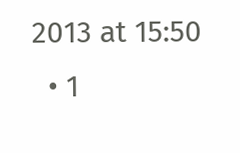2013 at 15:50
  • 1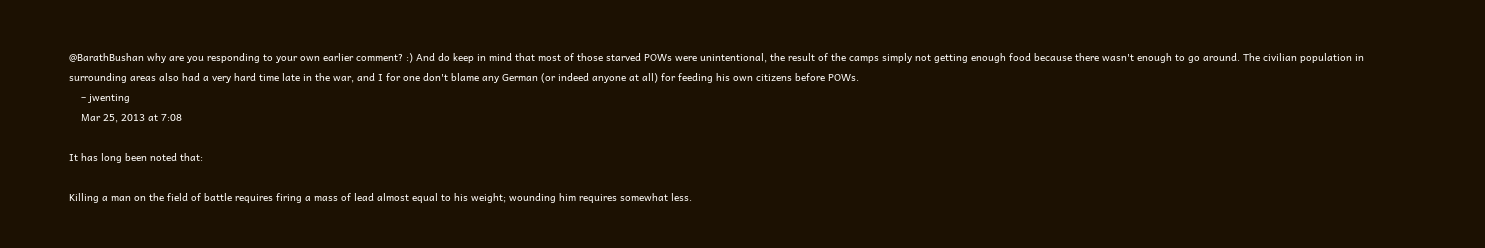@BarathBushan why are you responding to your own earlier comment? :) And do keep in mind that most of those starved POWs were unintentional, the result of the camps simply not getting enough food because there wasn't enough to go around. The civilian population in surrounding areas also had a very hard time late in the war, and I for one don't blame any German (or indeed anyone at all) for feeding his own citizens before POWs.
    – jwenting
    Mar 25, 2013 at 7:08

It has long been noted that:

Killing a man on the field of battle requires firing a mass of lead almost equal to his weight; wounding him requires somewhat less.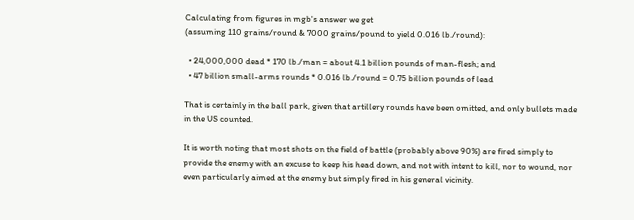Calculating from figures in mgb's answer we get
(assuming 110 grains/round & 7000 grains/pound to yield 0.016 lb./round):

  • 24,000,000 dead * 170 lb./man = about 4.1 billion pounds of man-flesh; and
  • 47 billion small-arms rounds * 0.016 lb./round = 0.75 billion pounds of lead

That is certainly in the ball park, given that artillery rounds have been omitted, and only bullets made in the US counted.

It is worth noting that most shots on the field of battle (probably above 90%) are fired simply to provide the enemy with an excuse to keep his head down, and not with intent to kill, nor to wound, nor even particularly aimed at the enemy but simply fired in his general vicinity.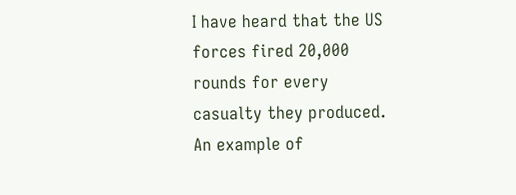I have heard that the US forces fired 20,000 rounds for every casualty they produced. An example of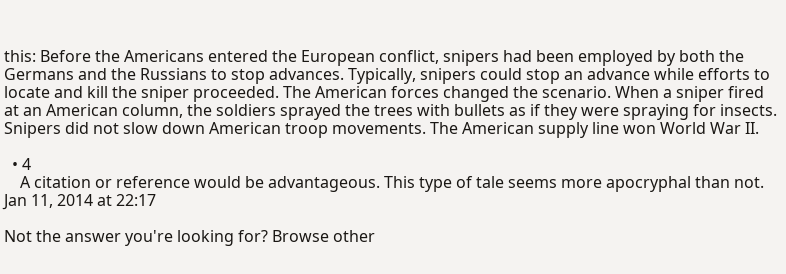this: Before the Americans entered the European conflict, snipers had been employed by both the Germans and the Russians to stop advances. Typically, snipers could stop an advance while efforts to locate and kill the sniper proceeded. The American forces changed the scenario. When a sniper fired at an American column, the soldiers sprayed the trees with bullets as if they were spraying for insects. Snipers did not slow down American troop movements. The American supply line won World War II.

  • 4
    A citation or reference would be advantageous. This type of tale seems more apocryphal than not. Jan 11, 2014 at 22:17

Not the answer you're looking for? Browse other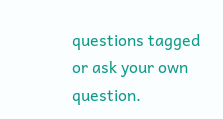questions tagged or ask your own question.